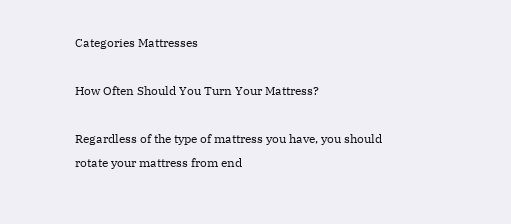Categories Mattresses

How Often Should You Turn Your Mattress?

Regardless of the type of mattress you have, you should rotate your mattress from end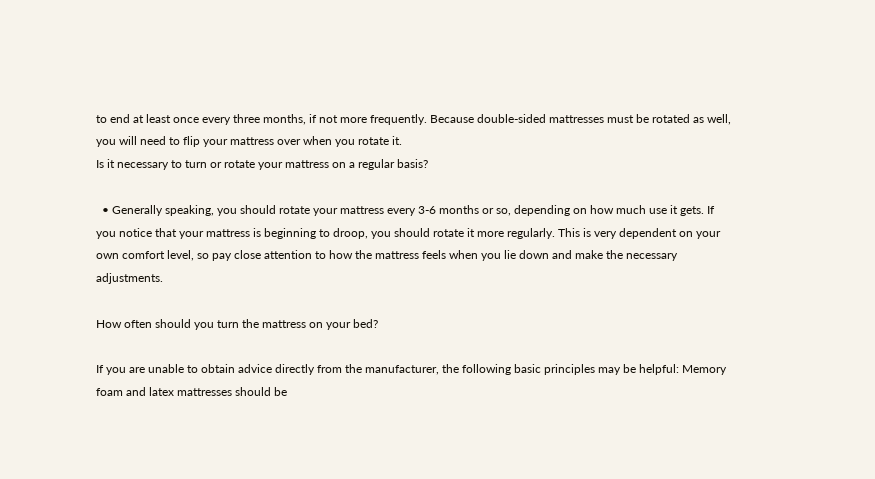to end at least once every three months, if not more frequently. Because double-sided mattresses must be rotated as well, you will need to flip your mattress over when you rotate it.
Is it necessary to turn or rotate your mattress on a regular basis?

  • Generally speaking, you should rotate your mattress every 3-6 months or so, depending on how much use it gets. If you notice that your mattress is beginning to droop, you should rotate it more regularly. This is very dependent on your own comfort level, so pay close attention to how the mattress feels when you lie down and make the necessary adjustments.

How often should you turn the mattress on your bed?

If you are unable to obtain advice directly from the manufacturer, the following basic principles may be helpful: Memory foam and latex mattresses should be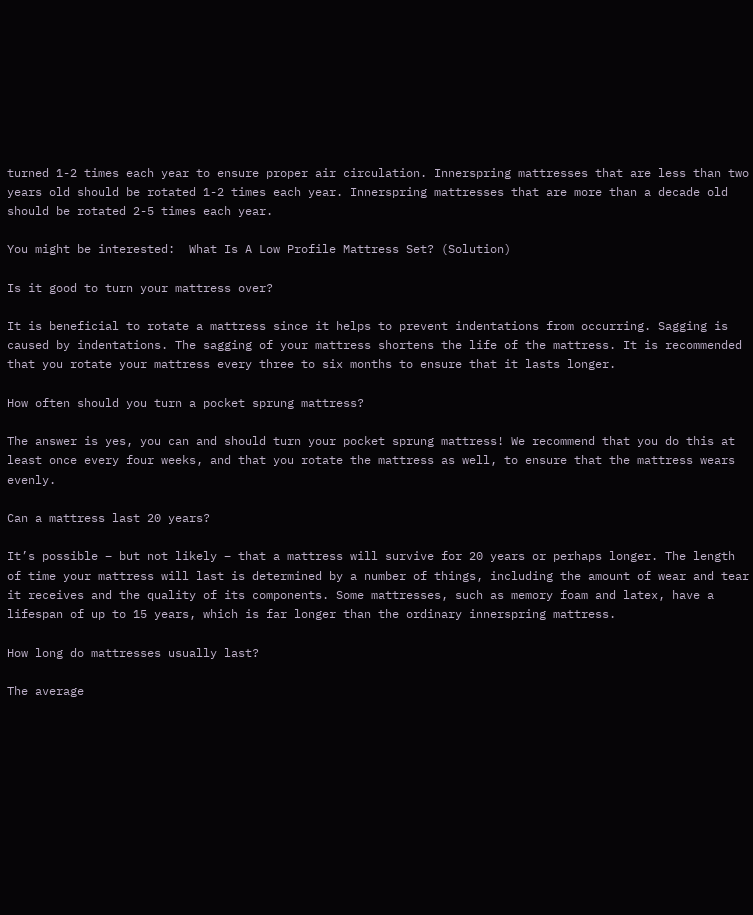turned 1-2 times each year to ensure proper air circulation. Innerspring mattresses that are less than two years old should be rotated 1-2 times each year. Innerspring mattresses that are more than a decade old should be rotated 2-5 times each year.

You might be interested:  What Is A Low Profile Mattress Set? (Solution)

Is it good to turn your mattress over?

It is beneficial to rotate a mattress since it helps to prevent indentations from occurring. Sagging is caused by indentations. The sagging of your mattress shortens the life of the mattress. It is recommended that you rotate your mattress every three to six months to ensure that it lasts longer.

How often should you turn a pocket sprung mattress?

The answer is yes, you can and should turn your pocket sprung mattress! We recommend that you do this at least once every four weeks, and that you rotate the mattress as well, to ensure that the mattress wears evenly.

Can a mattress last 20 years?

It’s possible – but not likely – that a mattress will survive for 20 years or perhaps longer. The length of time your mattress will last is determined by a number of things, including the amount of wear and tear it receives and the quality of its components. Some mattresses, such as memory foam and latex, have a lifespan of up to 15 years, which is far longer than the ordinary innerspring mattress.

How long do mattresses usually last?

The average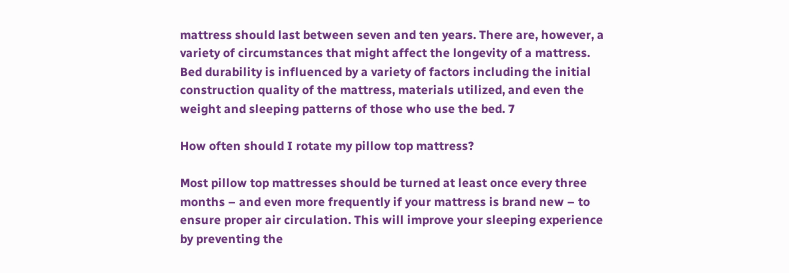mattress should last between seven and ten years. There are, however, a variety of circumstances that might affect the longevity of a mattress. Bed durability is influenced by a variety of factors including the initial construction quality of the mattress, materials utilized, and even the weight and sleeping patterns of those who use the bed. 7

How often should I rotate my pillow top mattress?

Most pillow top mattresses should be turned at least once every three months – and even more frequently if your mattress is brand new – to ensure proper air circulation. This will improve your sleeping experience by preventing the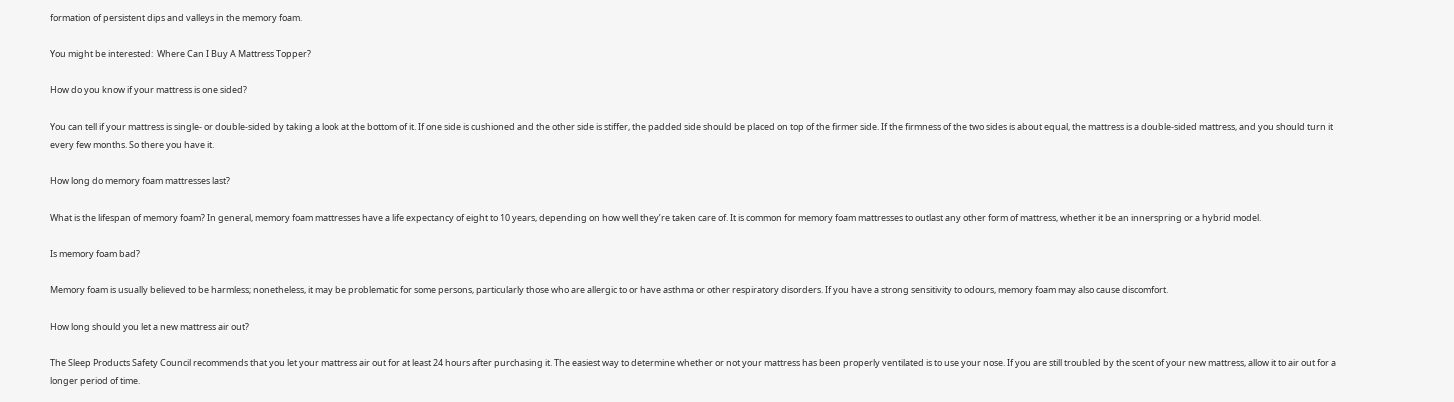formation of persistent dips and valleys in the memory foam.

You might be interested:  Where Can I Buy A Mattress Topper?

How do you know if your mattress is one sided?

You can tell if your mattress is single- or double-sided by taking a look at the bottom of it. If one side is cushioned and the other side is stiffer, the padded side should be placed on top of the firmer side. If the firmness of the two sides is about equal, the mattress is a double-sided mattress, and you should turn it every few months. So there you have it.

How long do memory foam mattresses last?

What is the lifespan of memory foam? In general, memory foam mattresses have a life expectancy of eight to 10 years, depending on how well they’re taken care of. It is common for memory foam mattresses to outlast any other form of mattress, whether it be an innerspring or a hybrid model.

Is memory foam bad?

Memory foam is usually believed to be harmless; nonetheless, it may be problematic for some persons, particularly those who are allergic to or have asthma or other respiratory disorders. If you have a strong sensitivity to odours, memory foam may also cause discomfort.

How long should you let a new mattress air out?

The Sleep Products Safety Council recommends that you let your mattress air out for at least 24 hours after purchasing it. The easiest way to determine whether or not your mattress has been properly ventilated is to use your nose. If you are still troubled by the scent of your new mattress, allow it to air out for a longer period of time.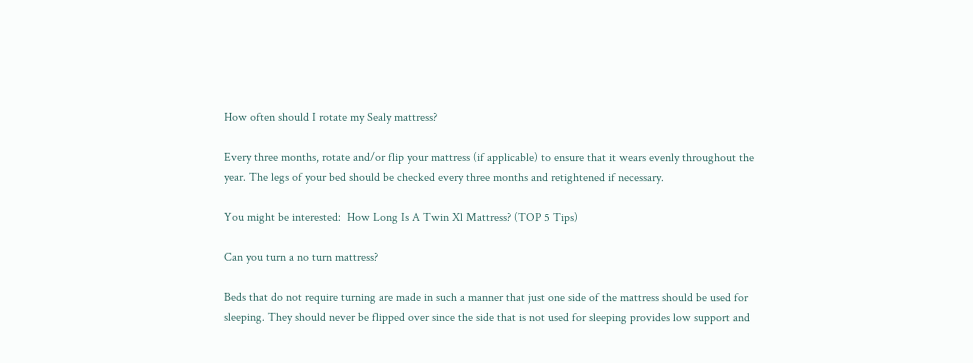How often should I rotate my Sealy mattress?

Every three months, rotate and/or flip your mattress (if applicable) to ensure that it wears evenly throughout the year. The legs of your bed should be checked every three months and retightened if necessary.

You might be interested:  How Long Is A Twin Xl Mattress? (TOP 5 Tips)

Can you turn a no turn mattress?

Beds that do not require turning are made in such a manner that just one side of the mattress should be used for sleeping. They should never be flipped over since the side that is not used for sleeping provides low support and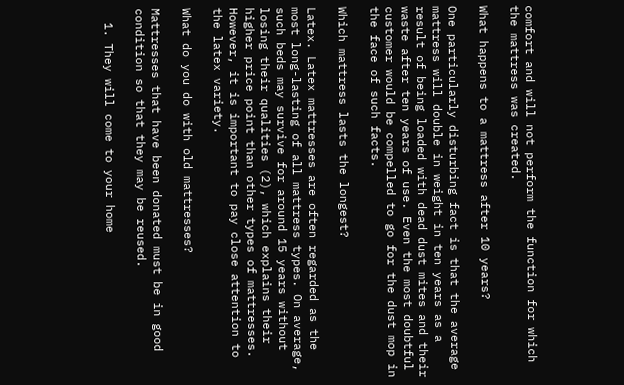comfort and will not perform the function for which the mattress was created.

What happens to a mattress after 10 years?

One particularly disturbing fact is that the average mattress will double in weight in ten years as a result of being loaded with dead dust mites and their waste after ten years of use. Even the most doubtful customer would be compelled to go for the dust mop in the face of such facts.

Which mattress lasts the longest?

Latex. Latex mattresses are often regarded as the most long-lasting of all mattress types. On average, such beds may survive for around 15 years without losing their qualities (2), which explains their higher price point than other types of mattresses. However, it is important to pay close attention to the latex variety.

What do you do with old mattresses?

Mattresses that have been donated must be in good condition so that they may be reused.

  1. They will come to your home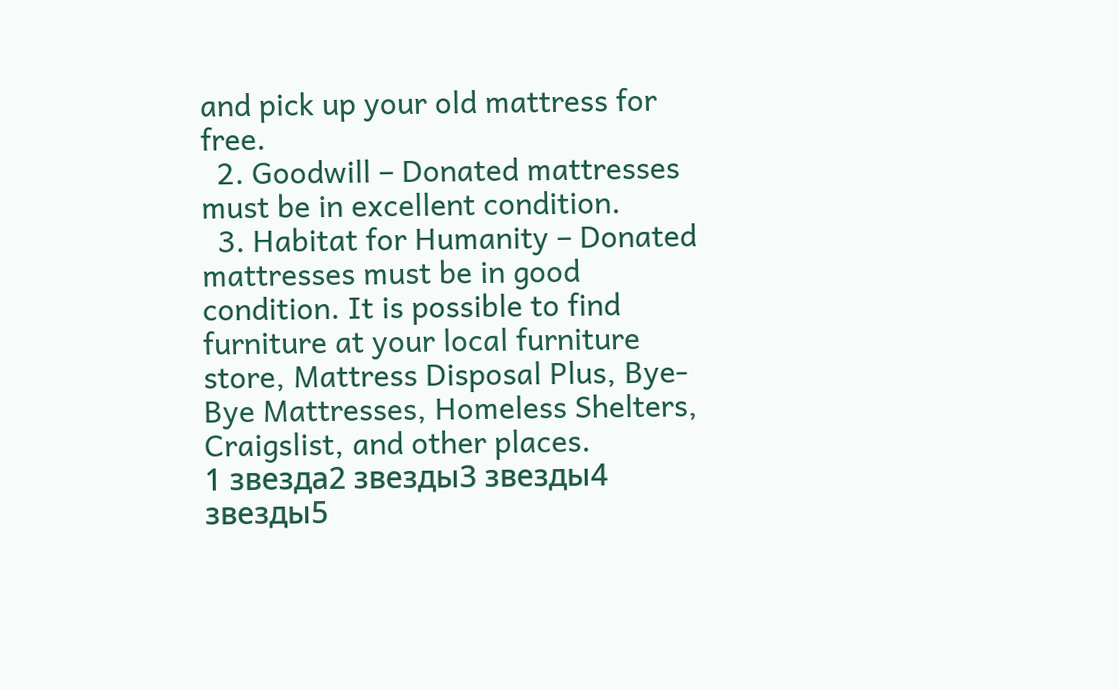and pick up your old mattress for free.
  2. Goodwill – Donated mattresses must be in excellent condition.
  3. Habitat for Humanity – Donated mattresses must be in good condition. It is possible to find furniture at your local furniture store, Mattress Disposal Plus, Bye-Bye Mattresses, Homeless Shelters, Craigslist, and other places.
1 звезда2 звезды3 звезды4 звезды5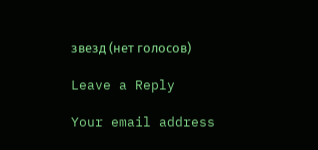звезд (нет голосов)

Leave a Reply

Your email address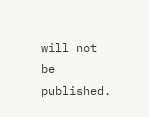will not be published.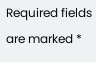Required fields are marked *